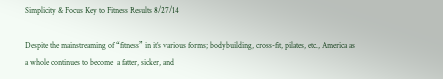Simplicity & Focus Key to Fitness Results 8/27/14

Despite the mainstreaming of “fitness” in it’s various forms; bodybuilding, cross-fit, pilates, etc., America as a whole continues to become  a fatter, sicker, and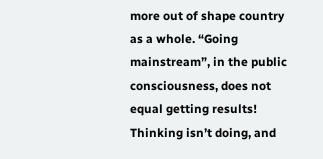more out of shape country as a whole. “Going mainstream”, in the public consciousness, does not equal getting results! Thinking isn’t doing, and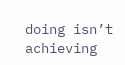doing isn’t achieving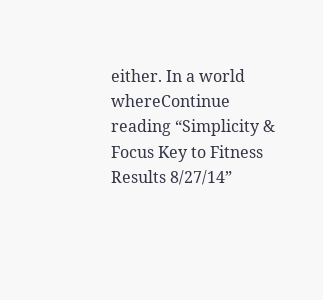either. In a world whereContinue reading “Simplicity & Focus Key to Fitness Results 8/27/14”